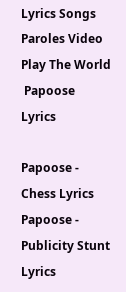Lyrics Songs Paroles Video
Play The World
 Papoose   Lyrics

Papoose - Chess Lyrics
Papoose - Publicity Stunt Lyrics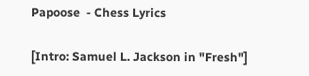Papoose  - Chess Lyrics

[Intro: Samuel L. Jackson in "Fresh"]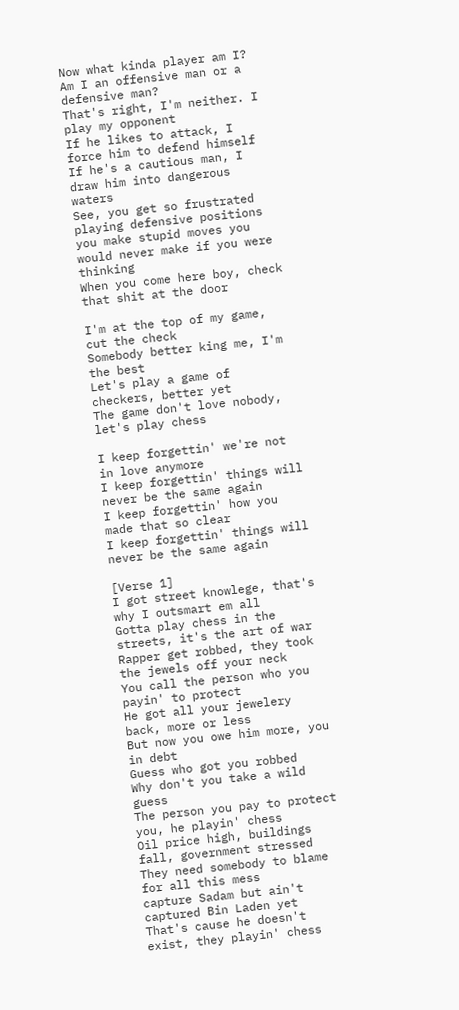Now what kinda player am I? Am I an offensive man or a defensive man?
That's right, I'm neither. I play my opponent
If he likes to attack, I force him to defend himself
If he's a cautious man, I draw him into dangerous waters
See, you get so frustrated playing defensive positions
you make stupid moves you would never make if you were thinking
When you come here boy, check that shit at the door

I'm at the top of my game, cut the check
Somebody better king me, I'm the best
Let's play a game of checkers, better yet
The game don't love nobody, let's play chess

I keep forgettin' we're not in love anymore
I keep forgettin' things will never be the same again
I keep forgettin' how you made that so clear
I keep forgettin' things will never be the same again

[Verse 1]
I got street knowlege, that's why I outsmart em all
Gotta play chess in the streets, it's the art of war
Rapper get robbed, they took the jewels off your neck
You call the person who you payin' to protect
He got all your jewelery back, more or less
But now you owe him more, you in debt
Guess who got you robbed
Why don't you take a wild guess
The person you pay to protect you, he playin' chess
Oil price high, buildings fall, government stressed
They need somebody to blame for all this mess
capture Sadam but ain't captured Bin Laden yet
That's cause he doesn't exist, they playin' chess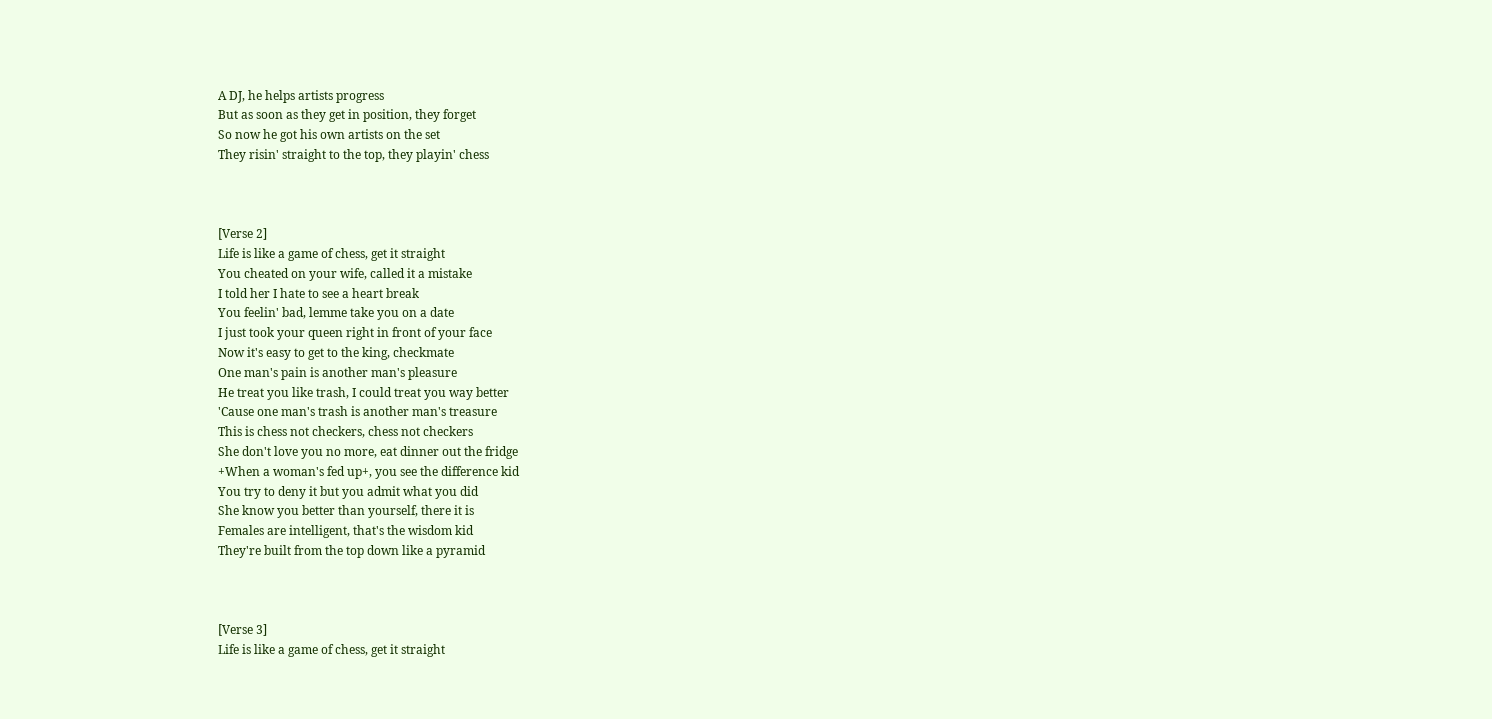A DJ, he helps artists progress
But as soon as they get in position, they forget
So now he got his own artists on the set
They risin' straight to the top, they playin' chess



[Verse 2]
Life is like a game of chess, get it straight
You cheated on your wife, called it a mistake
I told her I hate to see a heart break
You feelin' bad, lemme take you on a date
I just took your queen right in front of your face
Now it's easy to get to the king, checkmate
One man's pain is another man's pleasure
He treat you like trash, I could treat you way better
'Cause one man's trash is another man's treasure
This is chess not checkers, chess not checkers
She don't love you no more, eat dinner out the fridge
+When a woman's fed up+, you see the difference kid
You try to deny it but you admit what you did
She know you better than yourself, there it is
Females are intelligent, that's the wisdom kid
They're built from the top down like a pyramid



[Verse 3]
Life is like a game of chess, get it straight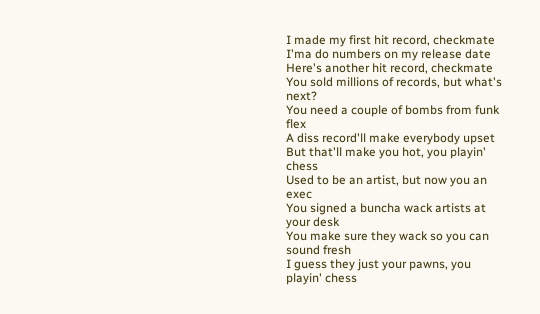I made my first hit record, checkmate
I'ma do numbers on my release date
Here's another hit record, checkmate
You sold millions of records, but what's next?
You need a couple of bombs from funk flex
A diss record'll make everybody upset
But that'll make you hot, you playin' chess
Used to be an artist, but now you an exec
You signed a buncha wack artists at your desk
You make sure they wack so you can sound fresh
I guess they just your pawns, you playin' chess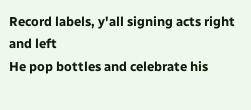Record labels, y'all signing acts right and left
He pop bottles and celebrate his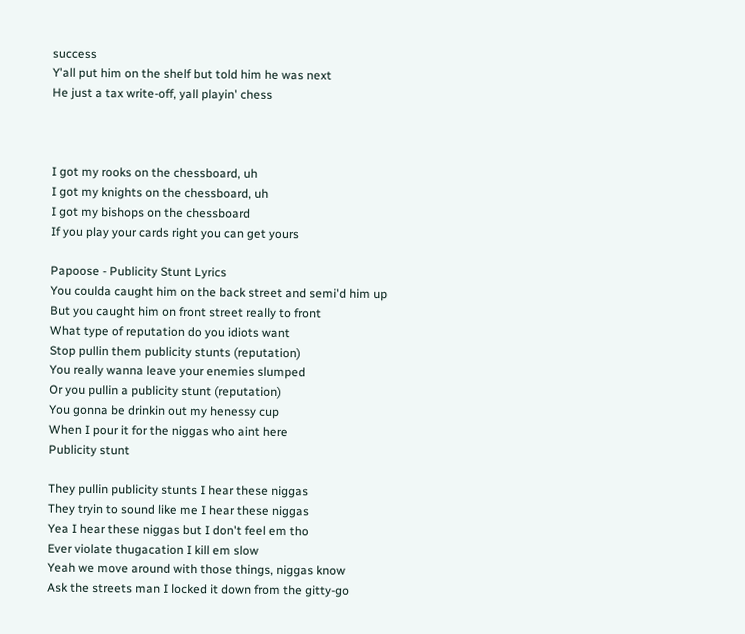success
Y'all put him on the shelf but told him he was next
He just a tax write-off, yall playin' chess



I got my rooks on the chessboard, uh
I got my knights on the chessboard, uh
I got my bishops on the chessboard
If you play your cards right you can get yours

Papoose - Publicity Stunt Lyrics
You coulda caught him on the back street and semi'd him up
But you caught him on front street really to front
What type of reputation do you idiots want
Stop pullin them publicity stunts (reputation)
You really wanna leave your enemies slumped
Or you pullin a publicity stunt (reputation)
You gonna be drinkin out my henessy cup
When I pour it for the niggas who aint here
Publicity stunt

They pullin publicity stunts I hear these niggas
They tryin to sound like me I hear these niggas
Yea I hear these niggas but I don't feel em tho
Ever violate thugacation I kill em slow
Yeah we move around with those things, niggas know
Ask the streets man I locked it down from the gitty-go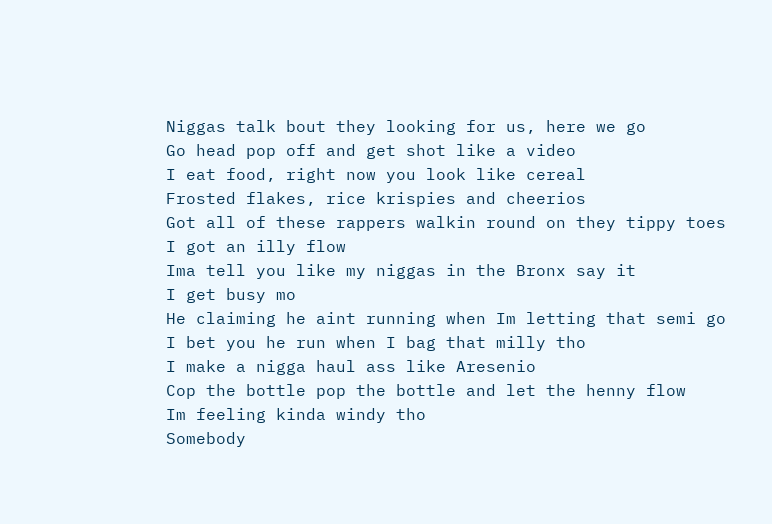Niggas talk bout they looking for us, here we go
Go head pop off and get shot like a video
I eat food, right now you look like cereal
Frosted flakes, rice krispies and cheerios
Got all of these rappers walkin round on they tippy toes
I got an illy flow
Ima tell you like my niggas in the Bronx say it
I get busy mo
He claiming he aint running when Im letting that semi go
I bet you he run when I bag that milly tho
I make a nigga haul ass like Aresenio
Cop the bottle pop the bottle and let the henny flow
Im feeling kinda windy tho
Somebody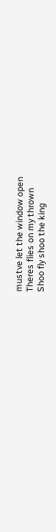mustve let the window open
Theres flies on my thrown
Shoo fly shoo the king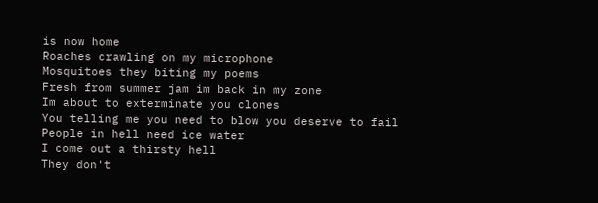is now home
Roaches crawling on my microphone
Mosquitoes they biting my poems
Fresh from summer jam im back in my zone
Im about to exterminate you clones
You telling me you need to blow you deserve to fail
People in hell need ice water
I come out a thirsty hell
They don't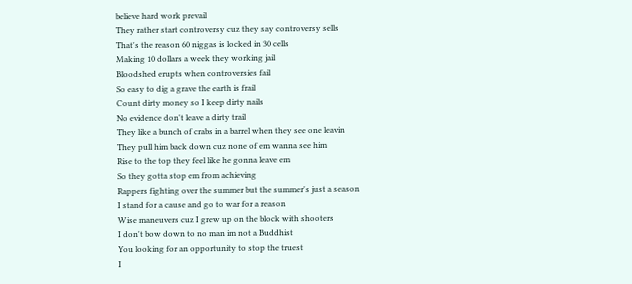believe hard work prevail
They rather start controversy cuz they say controversy sells
That's the reason 60 niggas is locked in 30 cells
Making 10 dollars a week they working jail
Bloodshed erupts when controversies fail
So easy to dig a grave the earth is frail
Count dirty money so I keep dirty nails
No evidence don't leave a dirty trail
They like a bunch of crabs in a barrel when they see one leavin
They pull him back down cuz none of em wanna see him
Rise to the top they feel like he gonna leave em
So they gotta stop em from achieving
Rappers fighting over the summer but the summer's just a season
I stand for a cause and go to war for a reason
Wise maneuvers cuz I grew up on the block with shooters
I don't bow down to no man im not a Buddhist
You looking for an opportunity to stop the truest
I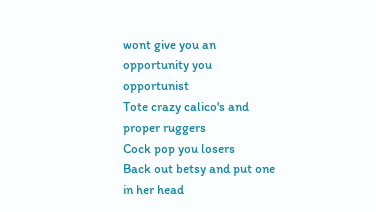wont give you an opportunity you opportunist
Tote crazy calico's and proper ruggers
Cock pop you losers
Back out betsy and put one in her head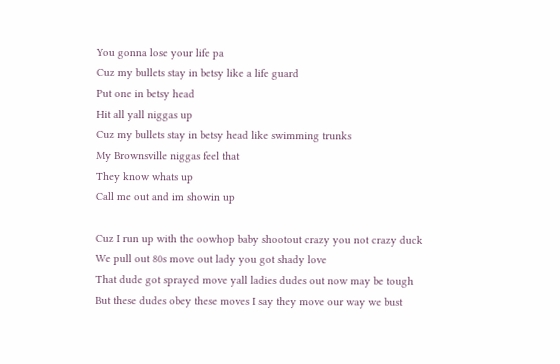You gonna lose your life pa
Cuz my bullets stay in betsy like a life guard
Put one in betsy head
Hit all yall niggas up
Cuz my bullets stay in betsy head like swimming trunks
My Brownsville niggas feel that
They know whats up
Call me out and im showin up

Cuz I run up with the oowhop baby shootout crazy you not crazy duck
We pull out 80s move out lady you got shady love
That dude got sprayed move yall ladies dudes out now may be tough
But these dudes obey these moves I say they move our way we bust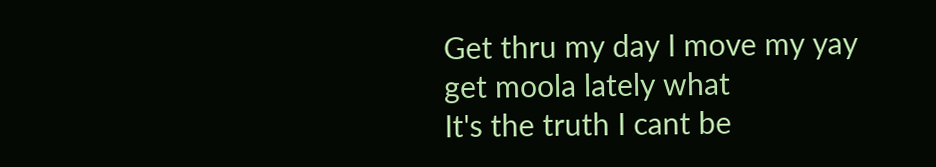Get thru my day I move my yay get moola lately what
It's the truth I cant be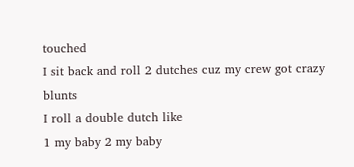touched
I sit back and roll 2 dutches cuz my crew got crazy blunts
I roll a double dutch like
1 my baby 2 my baby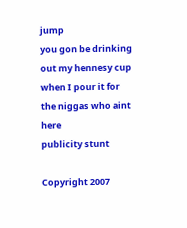jump
you gon be drinking out my hennesy cup
when I pour it for the niggas who aint here
publicity stunt

Copyright 2007